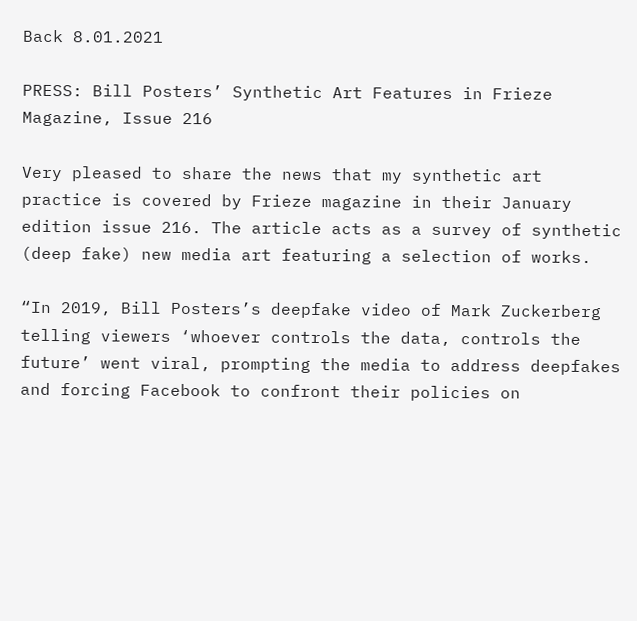Back 8.01.2021

PRESS: Bill Posters’ Synthetic Art Features in Frieze Magazine, Issue 216

Very pleased to share the news that my synthetic art practice is covered by Frieze magazine in their January edition issue 216. The article acts as a survey of synthetic (deep fake) new media art featuring a selection of works.

“In 2019, Bill Posters’s deepfake video of Mark Zuckerberg telling viewers ‘whoever controls the data, controls the future’ went viral, prompting the media to address deepfakes and forcing Facebook to confront their policies on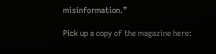misinformation.”

Pick up a copy of the magazine here: